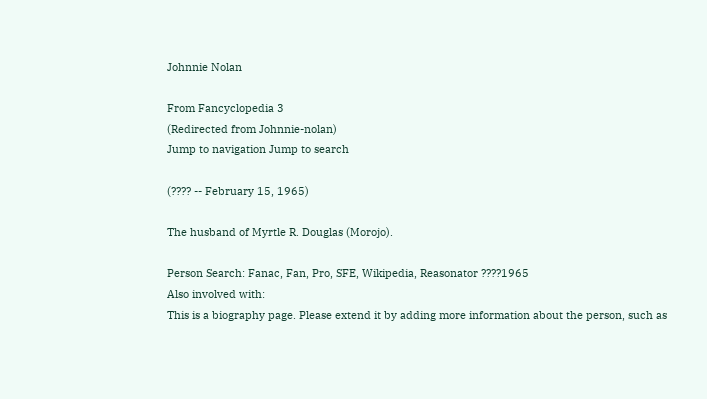Johnnie Nolan

From Fancyclopedia 3
(Redirected from Johnnie-nolan)
Jump to navigation Jump to search

(???? -- February 15, 1965)

The husband of Myrtle R. Douglas (Morojo).

Person Search: Fanac, Fan, Pro, SFE, Wikipedia, Reasonator ????1965
Also involved with:
This is a biography page. Please extend it by adding more information about the person, such as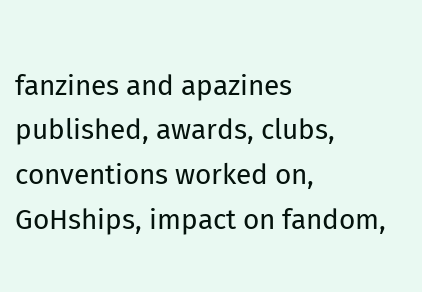fanzines and apazines published, awards, clubs, conventions worked on, GoHships, impact on fandom,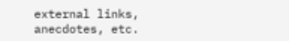external links, anecdotes, etc.